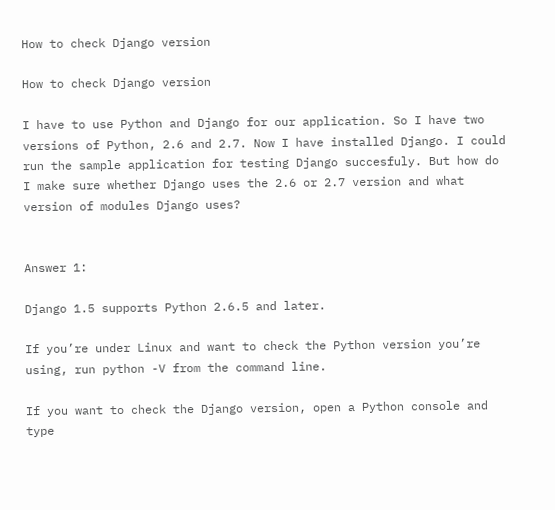How to check Django version

How to check Django version

I have to use Python and Django for our application. So I have two versions of Python, 2.6 and 2.7. Now I have installed Django. I could run the sample application for testing Django succesfuly. But how do I make sure whether Django uses the 2.6 or 2.7 version and what version of modules Django uses?


Answer 1:

Django 1.5 supports Python 2.6.5 and later.

If you’re under Linux and want to check the Python version you’re using, run python -V from the command line.

If you want to check the Django version, open a Python console and type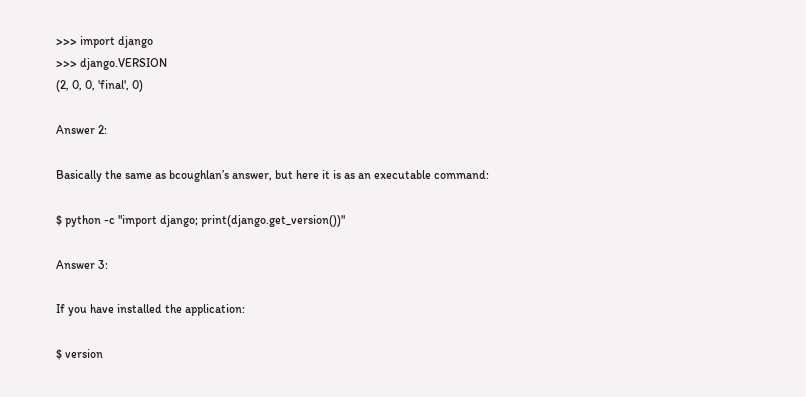>>> import django
>>> django.VERSION
(2, 0, 0, 'final', 0)

Answer 2:

Basically the same as bcoughlan’s answer, but here it is as an executable command:

$ python -c "import django; print(django.get_version())"

Answer 3:

If you have installed the application:

$ version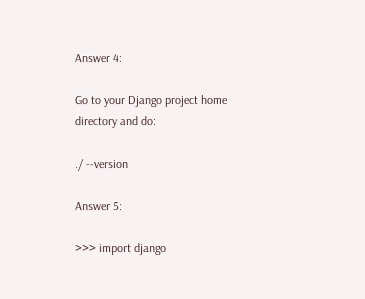Answer 4:

Go to your Django project home directory and do:

./ --version

Answer 5:

>>> import django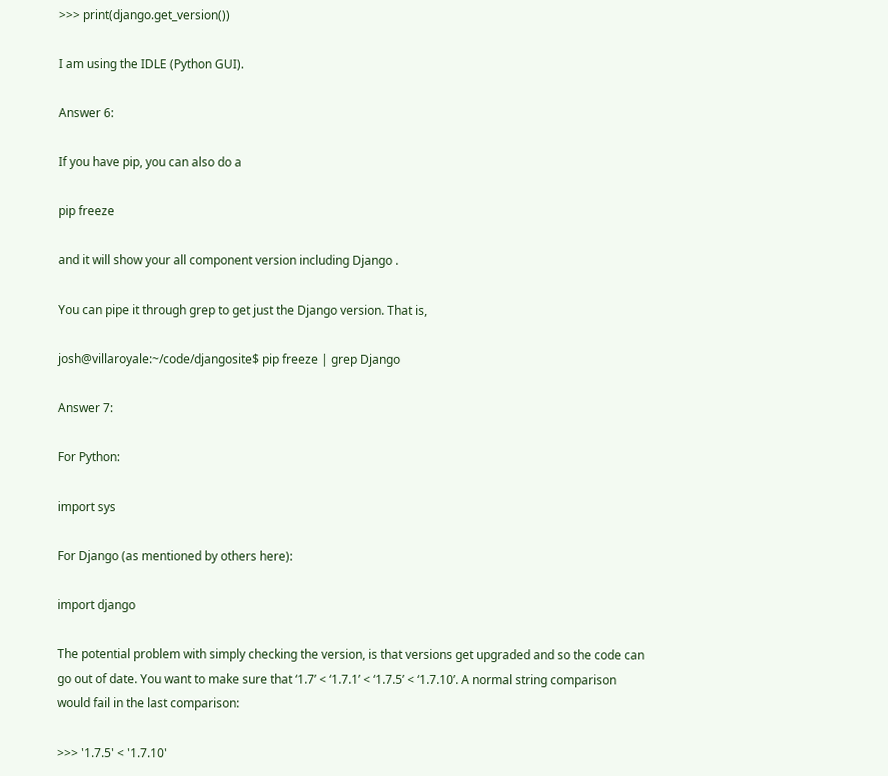>>> print(django.get_version())

I am using the IDLE (Python GUI).

Answer 6:

If you have pip, you can also do a

pip freeze

and it will show your all component version including Django .

You can pipe it through grep to get just the Django version. That is,

josh@villaroyale:~/code/djangosite$ pip freeze | grep Django

Answer 7:

For Python:

import sys

For Django (as mentioned by others here):

import django

The potential problem with simply checking the version, is that versions get upgraded and so the code can go out of date. You want to make sure that ‘1.7’ < ‘1.7.1’ < ‘1.7.5’ < ‘1.7.10’. A normal string comparison would fail in the last comparison:

>>> '1.7.5' < '1.7.10'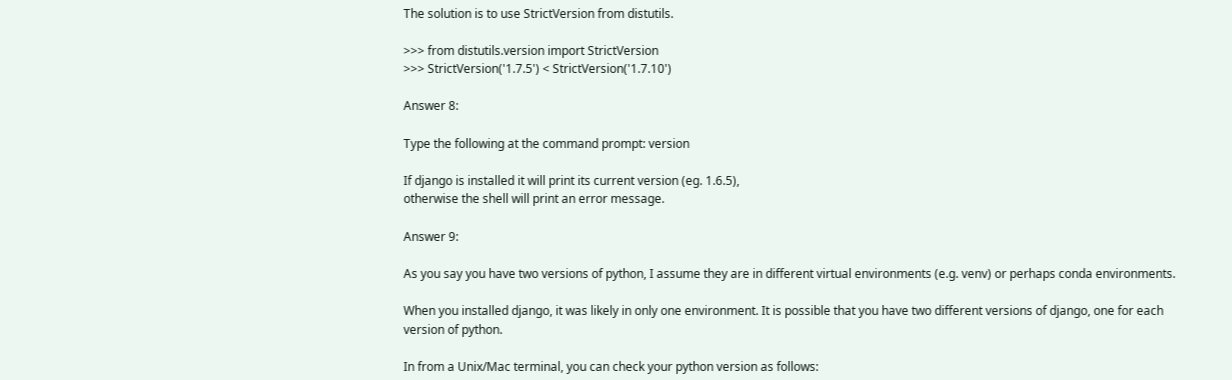The solution is to use StrictVersion from distutils.

>>> from distutils.version import StrictVersion
>>> StrictVersion('1.7.5') < StrictVersion('1.7.10')

Answer 8:

Type the following at the command prompt: version

If django is installed it will print its current version (eg. 1.6.5),
otherwise the shell will print an error message.

Answer 9:

As you say you have two versions of python, I assume they are in different virtual environments (e.g. venv) or perhaps conda environments.

When you installed django, it was likely in only one environment. It is possible that you have two different versions of django, one for each version of python.

In from a Unix/Mac terminal, you can check your python version as follows: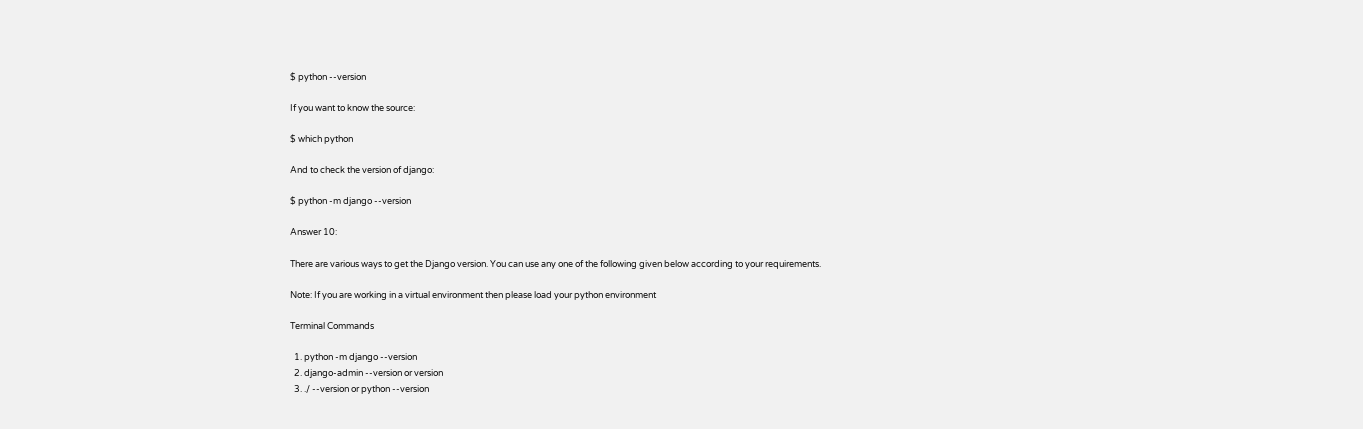$ python --version

If you want to know the source:

$ which python

And to check the version of django:

$ python -m django --version

Answer 10:

There are various ways to get the Django version. You can use any one of the following given below according to your requirements.

Note: If you are working in a virtual environment then please load your python environment

Terminal Commands

  1. python -m django --version
  2. django-admin --version or version
  3. ./ --version or python --version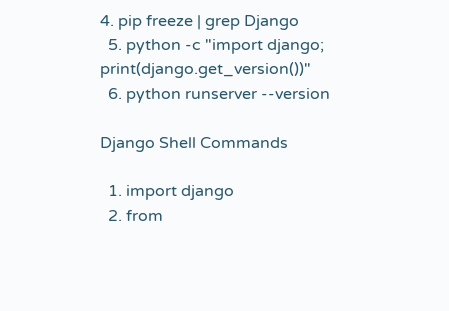4. pip freeze | grep Django
  5. python -c "import django; print(django.get_version())"
  6. python runserver --version

Django Shell Commands

  1. import django
  2. from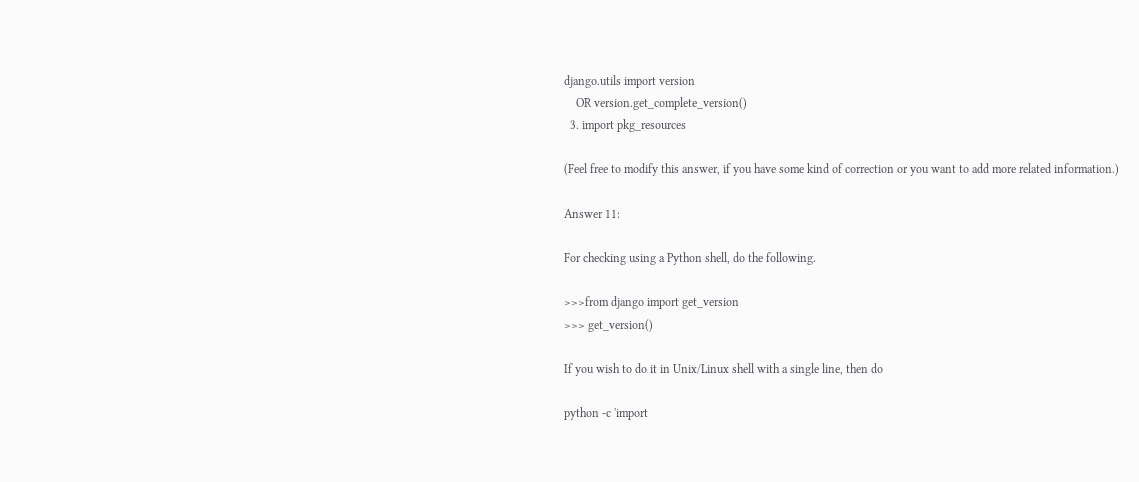django.utils import version
    OR version.get_complete_version()
  3. import pkg_resources

(Feel free to modify this answer, if you have some kind of correction or you want to add more related information.)

Answer 11:

For checking using a Python shell, do the following.

>>>from django import get_version
>>> get_version()

If you wish to do it in Unix/Linux shell with a single line, then do

python -c 'import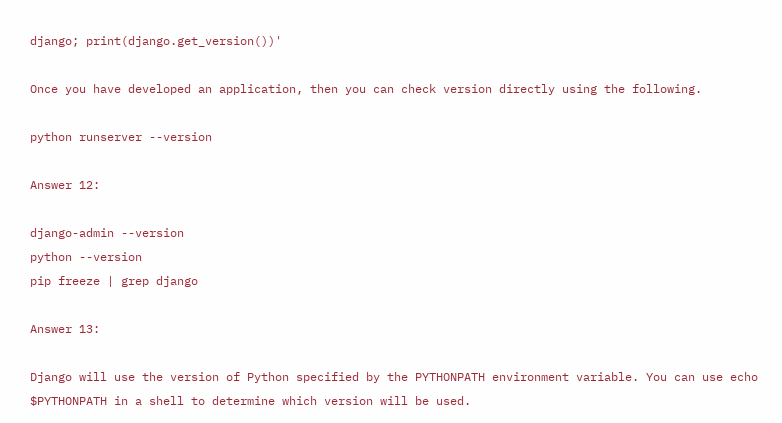django; print(django.get_version())'

Once you have developed an application, then you can check version directly using the following.

python runserver --version

Answer 12:

django-admin --version
python --version
pip freeze | grep django

Answer 13:

Django will use the version of Python specified by the PYTHONPATH environment variable. You can use echo $PYTHONPATH in a shell to determine which version will be used.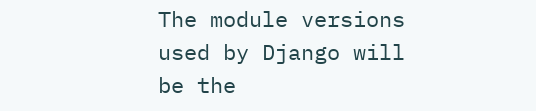The module versions used by Django will be the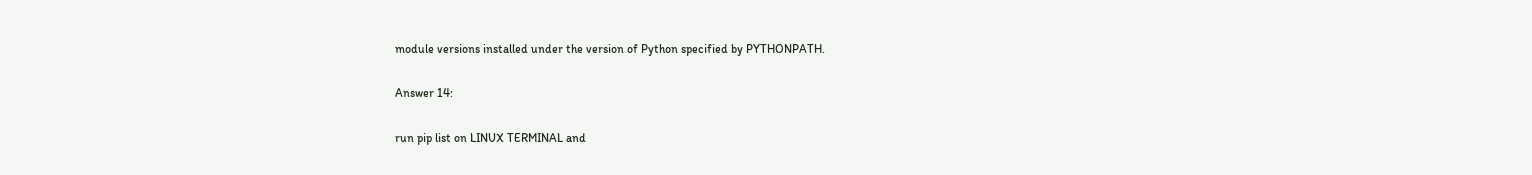module versions installed under the version of Python specified by PYTHONPATH.

Answer 14:

run pip list on LINUX TERMINAL and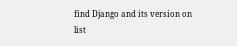find Django and its version on list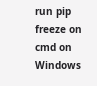run pip freeze on cmd on Windows